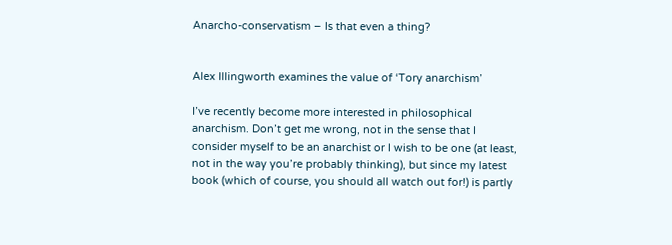Anarcho-conservatism – Is that even a thing?


Alex Illingworth examines the value of ‘Tory anarchism’

I’ve recently become more interested in philosophical anarchism. Don’t get me wrong, not in the sense that I consider myself to be an anarchist or I wish to be one (at least, not in the way you’re probably thinking), but since my latest book (which of course, you should all watch out for!) is partly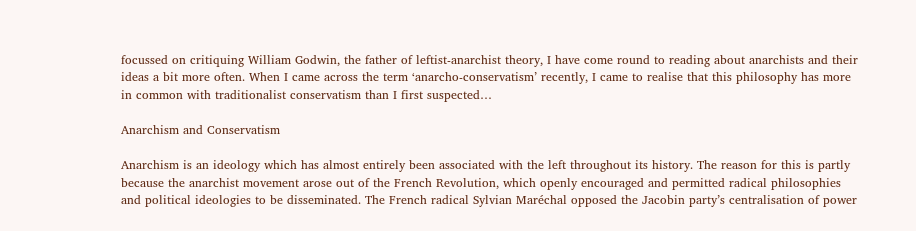focussed on critiquing William Godwin, the father of leftist-anarchist theory, I have come round to reading about anarchists and their ideas a bit more often. When I came across the term ‘anarcho-conservatism’ recently, I came to realise that this philosophy has more in common with traditionalist conservatism than I first suspected…

Anarchism and Conservatism

Anarchism is an ideology which has almost entirely been associated with the left throughout its history. The reason for this is partly because the anarchist movement arose out of the French Revolution, which openly encouraged and permitted radical philosophies and political ideologies to be disseminated. The French radical Sylvian Maréchal opposed the Jacobin party’s centralisation of power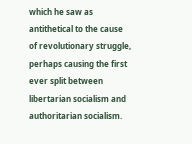which he saw as antithetical to the cause of revolutionary struggle, perhaps causing the first ever split between libertarian socialism and authoritarian socialism.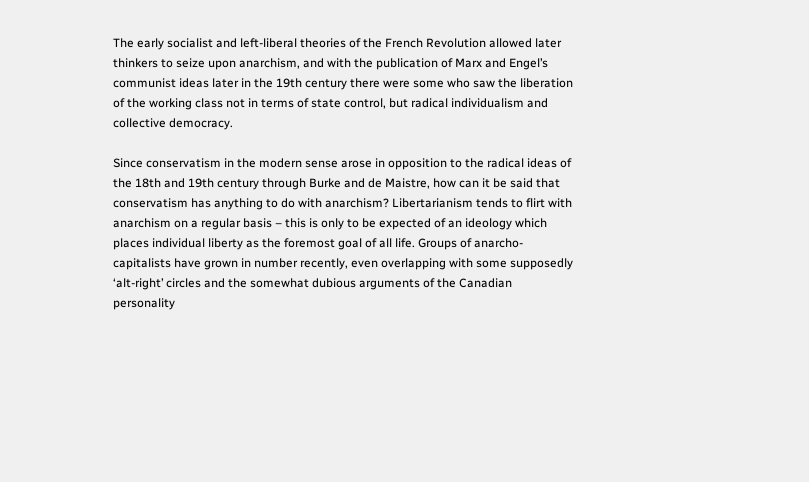The early socialist and left-liberal theories of the French Revolution allowed later thinkers to seize upon anarchism, and with the publication of Marx and Engel’s communist ideas later in the 19th century there were some who saw the liberation of the working class not in terms of state control, but radical individualism and collective democracy.

Since conservatism in the modern sense arose in opposition to the radical ideas of the 18th and 19th century through Burke and de Maistre, how can it be said that conservatism has anything to do with anarchism? Libertarianism tends to flirt with anarchism on a regular basis – this is only to be expected of an ideology which places individual liberty as the foremost goal of all life. Groups of anarcho-capitalists have grown in number recently, even overlapping with some supposedly ‘alt-right’ circles and the somewhat dubious arguments of the Canadian personality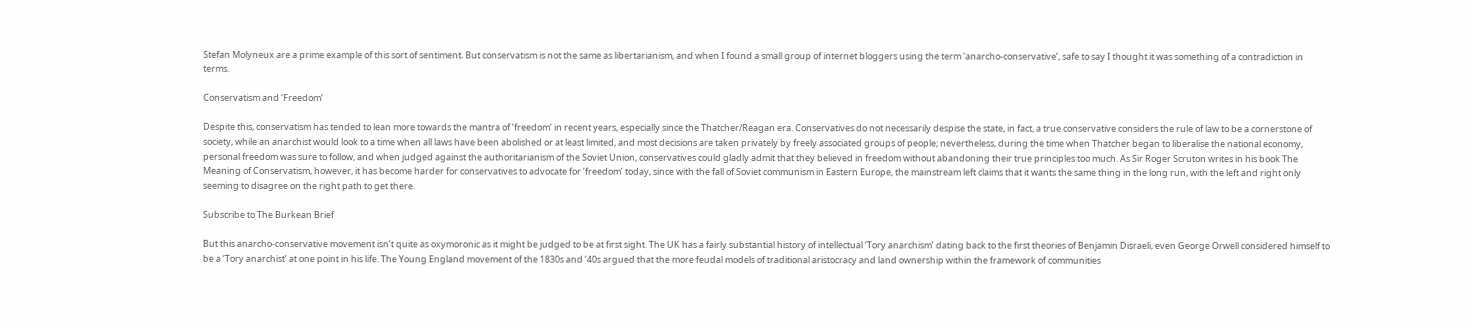Stefan Molyneux are a prime example of this sort of sentiment. But conservatism is not the same as libertarianism, and when I found a small group of internet bloggers using the term ‘anarcho-conservative’, safe to say I thought it was something of a contradiction in terms.

Conservatism and ‘Freedom’

Despite this, conservatism has tended to lean more towards the mantra of ‘freedom’ in recent years, especially since the Thatcher/Reagan era. Conservatives do not necessarily despise the state, in fact, a true conservative considers the rule of law to be a cornerstone of society, while an anarchist would look to a time when all laws have been abolished or at least limited, and most decisions are taken privately by freely associated groups of people; nevertheless, during the time when Thatcher began to liberalise the national economy, personal freedom was sure to follow, and when judged against the authoritarianism of the Soviet Union, conservatives could gladly admit that they believed in freedom without abandoning their true principles too much. As Sir Roger Scruton writes in his book The Meaning of Conservatism, however, it has become harder for conservatives to advocate for ‘freedom’ today, since with the fall of Soviet communism in Eastern Europe, the mainstream left claims that it wants the same thing in the long run, with the left and right only seeming to disagree on the right path to get there.

Subscribe to The Burkean Brief

But this anarcho-conservative movement isn’t quite as oxymoronic as it might be judged to be at first sight. The UK has a fairly substantial history of intellectual ‘Tory anarchism’ dating back to the first theories of Benjamin Disraeli, even George Orwell considered himself to be a ‘Tory anarchist’ at one point in his life. The Young England movement of the 1830s and ‘40s argued that the more feudal models of traditional aristocracy and land ownership within the framework of communities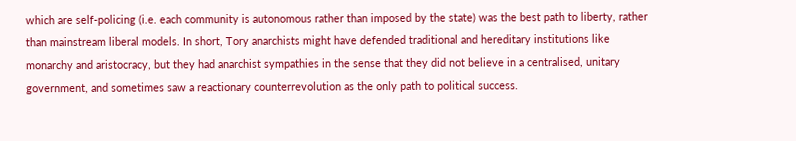which are self-policing (i.e. each community is autonomous rather than imposed by the state) was the best path to liberty, rather than mainstream liberal models. In short, Tory anarchists might have defended traditional and hereditary institutions like monarchy and aristocracy, but they had anarchist sympathies in the sense that they did not believe in a centralised, unitary government, and sometimes saw a reactionary counterrevolution as the only path to political success.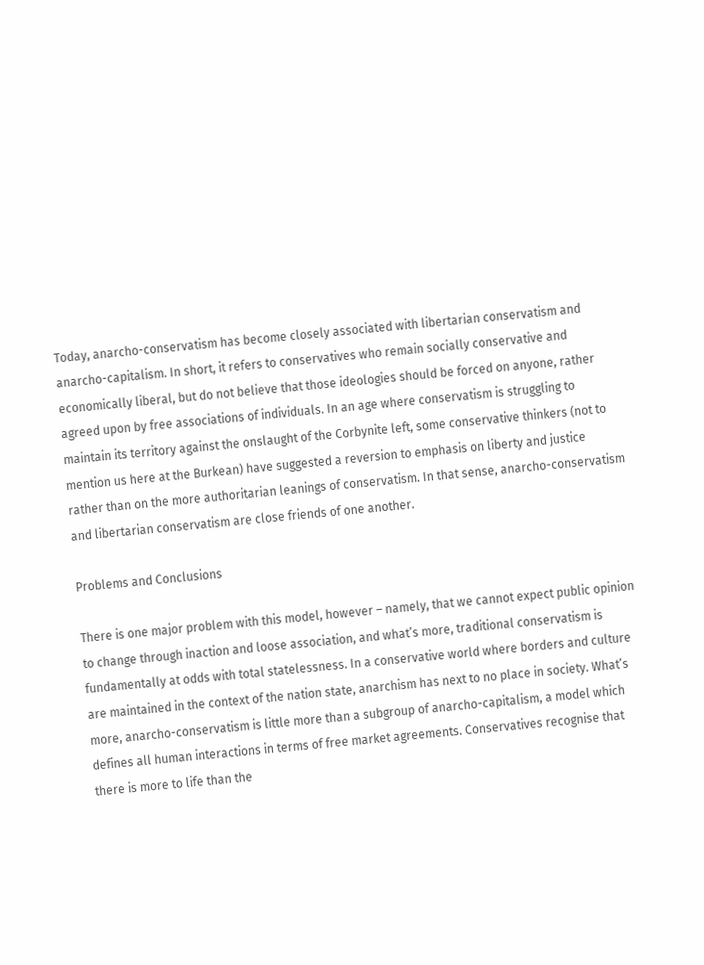Today, anarcho-conservatism has become closely associated with libertarian conservatism and anarcho-capitalism. In short, it refers to conservatives who remain socially conservative and economically liberal, but do not believe that those ideologies should be forced on anyone, rather agreed upon by free associations of individuals. In an age where conservatism is struggling to maintain its territory against the onslaught of the Corbynite left, some conservative thinkers (not to mention us here at the Burkean) have suggested a reversion to emphasis on liberty and justice rather than on the more authoritarian leanings of conservatism. In that sense, anarcho-conservatism and libertarian conservatism are close friends of one another.

Problems and Conclusions

There is one major problem with this model, however – namely, that we cannot expect public opinion to change through inaction and loose association, and what’s more, traditional conservatism is fundamentally at odds with total statelessness. In a conservative world where borders and culture are maintained in the context of the nation state, anarchism has next to no place in society. What’s more, anarcho-conservatism is little more than a subgroup of anarcho-capitalism, a model which defines all human interactions in terms of free market agreements. Conservatives recognise that there is more to life than the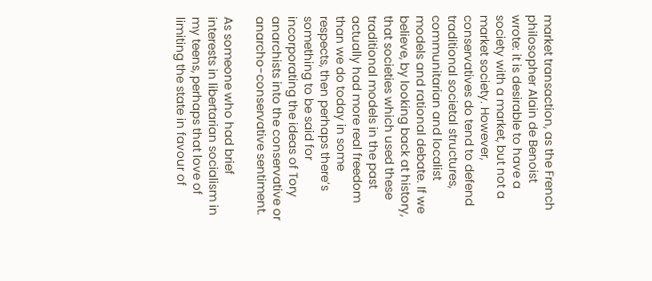market transaction, as the French philosopher Alain de Benoist wrote: it is desirable to have a society with a market, but not a market society. However, conservatives do tend to defend traditional societal structures, communitarian and localist models and rational debate. If we believe, by looking back at history, that societies which used these traditional models in the past actually had more real freedom than we do today in some respects, then perhaps there’s something to be said for incorporating the ideas of Tory anarchists into the conservative or anarcho-conservative sentiment.

As someone who had brief interests in libertarian socialism in my teens, perhaps that love of limiting the state in favour of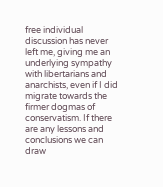free individual discussion has never left me, giving me an underlying sympathy with libertarians and anarchists, even if I did migrate towards the firmer dogmas of conservatism. If there are any lessons and conclusions we can draw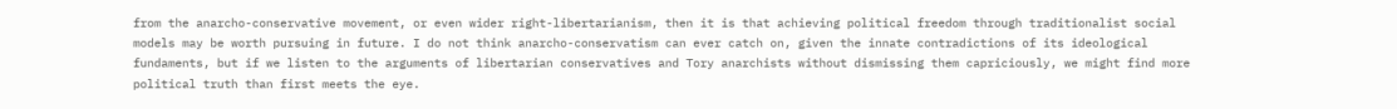from the anarcho-conservative movement, or even wider right-libertarianism, then it is that achieving political freedom through traditionalist social models may be worth pursuing in future. I do not think anarcho-conservatism can ever catch on, given the innate contradictions of its ideological fundaments, but if we listen to the arguments of libertarian conservatives and Tory anarchists without dismissing them capriciously, we might find more political truth than first meets the eye.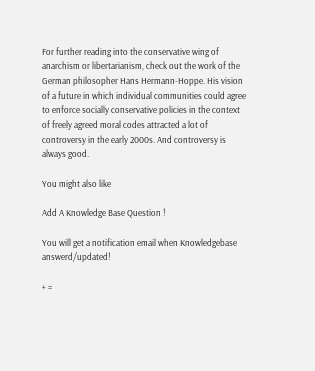For further reading into the conservative wing of anarchism or libertarianism, check out the work of the German philosopher Hans Hermann-Hoppe. His vision of a future in which individual communities could agree to enforce socially conservative policies in the context of freely agreed moral codes attracted a lot of controversy in the early 2000s. And controversy is always good.

You might also like

Add A Knowledge Base Question !

You will get a notification email when Knowledgebase answerd/updated!

+ =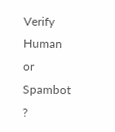Verify Human or Spambot ?